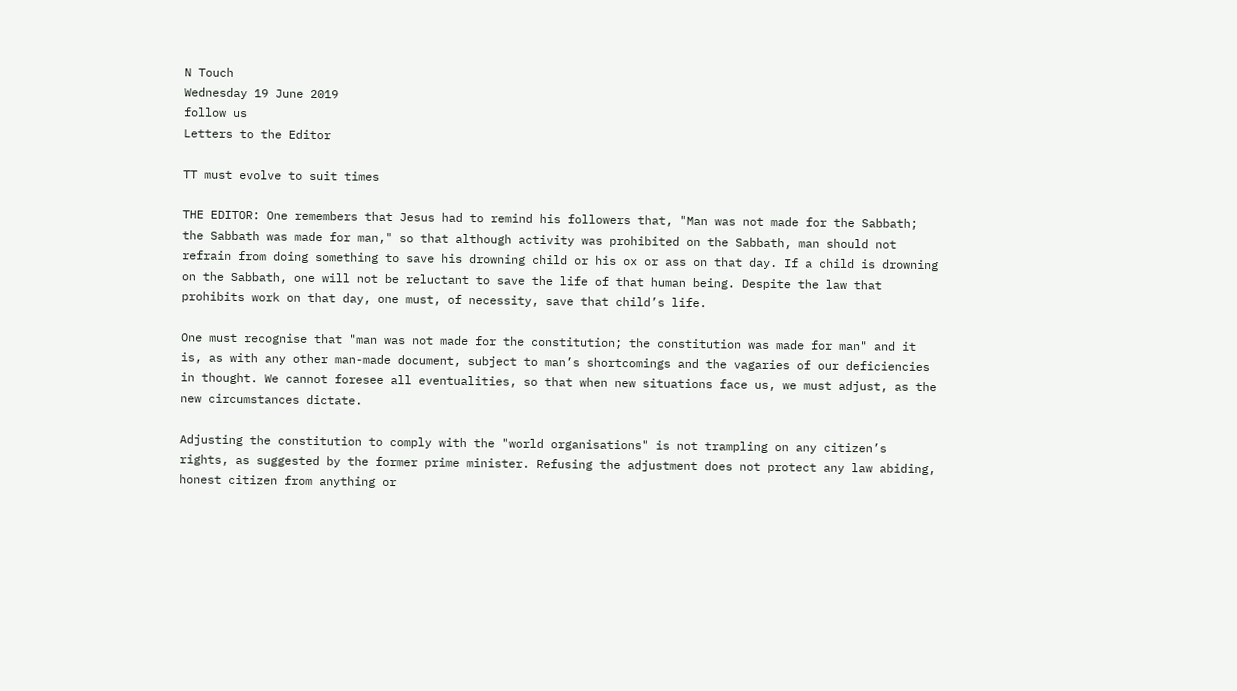N Touch
Wednesday 19 June 2019
follow us
Letters to the Editor

TT must evolve to suit times

THE EDITOR: One remembers that Jesus had to remind his followers that, "Man was not made for the Sabbath; the Sabbath was made for man," so that although activity was prohibited on the Sabbath, man should not refrain from doing something to save his drowning child or his ox or ass on that day. If a child is drowning on the Sabbath, one will not be reluctant to save the life of that human being. Despite the law that prohibits work on that day, one must, of necessity, save that child’s life.

One must recognise that "man was not made for the constitution; the constitution was made for man" and it is, as with any other man-made document, subject to man’s shortcomings and the vagaries of our deficiencies in thought. We cannot foresee all eventualities, so that when new situations face us, we must adjust, as the new circumstances dictate.

Adjusting the constitution to comply with the "world organisations" is not trampling on any citizen’s rights, as suggested by the former prime minister. Refusing the adjustment does not protect any law abiding, honest citizen from anything or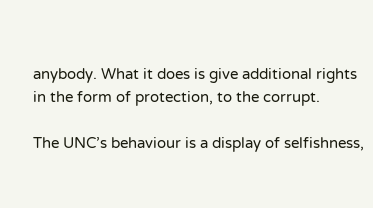anybody. What it does is give additional rights in the form of protection, to the corrupt.

The UNC’s behaviour is a display of selfishness,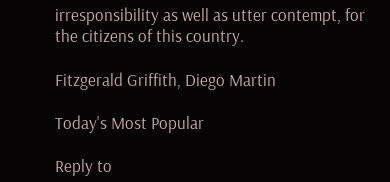irresponsibility as well as utter contempt, for the citizens of this country.

Fitzgerald Griffith, Diego Martin

Today's Most Popular

Reply to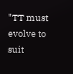"TT must evolve to suit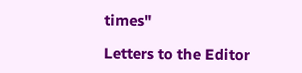times"

Letters to the Editor